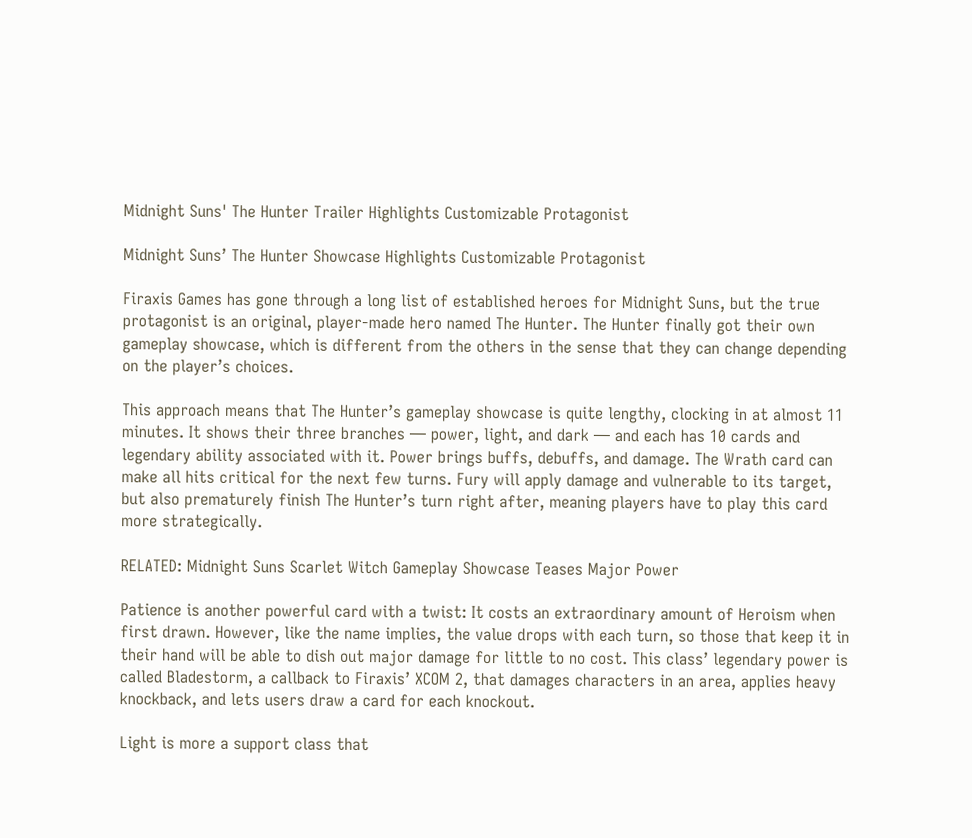Midnight Suns' The Hunter Trailer Highlights Customizable Protagonist

Midnight Suns’ The Hunter Showcase Highlights Customizable Protagonist

Firaxis Games has gone through a long list of established heroes for Midnight Suns, but the true protagonist is an original, player-made hero named The Hunter. The Hunter finally got their own gameplay showcase, which is different from the others in the sense that they can change depending on the player’s choices.

This approach means that The Hunter’s gameplay showcase is quite lengthy, clocking in at almost 11 minutes. It shows their three branches — power, light, and dark — and each has 10 cards and legendary ability associated with it. Power brings buffs, debuffs, and damage. The Wrath card can make all hits critical for the next few turns. Fury will apply damage and vulnerable to its target, but also prematurely finish The Hunter’s turn right after, meaning players have to play this card more strategically.

RELATED: Midnight Suns Scarlet Witch Gameplay Showcase Teases Major Power

Patience is another powerful card with a twist: It costs an extraordinary amount of Heroism when first drawn. However, like the name implies, the value drops with each turn, so those that keep it in their hand will be able to dish out major damage for little to no cost. This class’ legendary power is called Bladestorm, a callback to Firaxis’ XCOM 2, that damages characters in an area, applies heavy knockback, and lets users draw a card for each knockout.

Light is more a support class that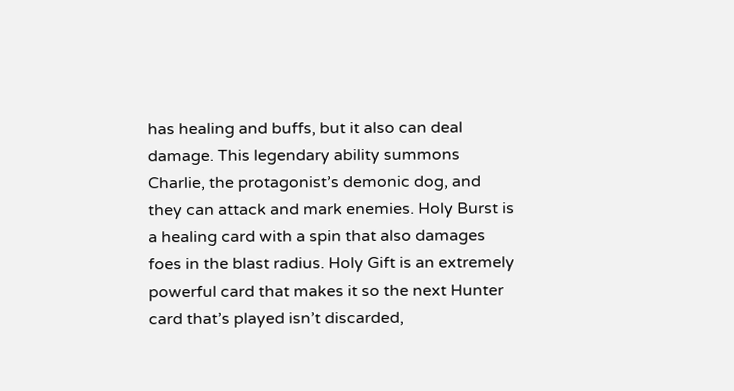has healing and buffs, but it also can deal damage. This legendary ability summons Charlie, the protagonist’s demonic dog, and they can attack and mark enemies. Holy Burst is a healing card with a spin that also damages foes in the blast radius. Holy Gift is an extremely powerful card that makes it so the next Hunter card that’s played isn’t discarded,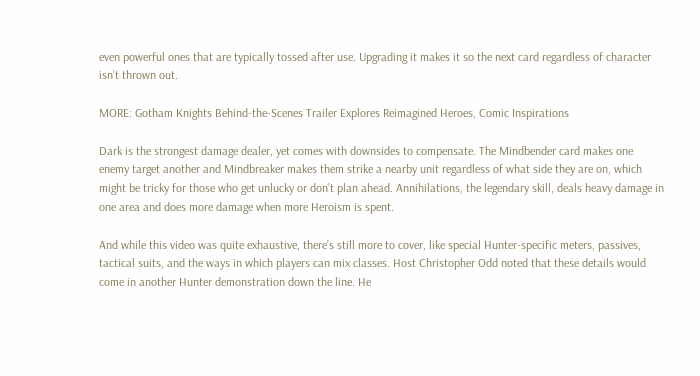even powerful ones that are typically tossed after use. Upgrading it makes it so the next card regardless of character isn’t thrown out.

MORE: Gotham Knights Behind-the-Scenes Trailer Explores Reimagined Heroes, Comic Inspirations

Dark is the strongest damage dealer, yet comes with downsides to compensate. The Mindbender card makes one enemy target another and Mindbreaker makes them strike a nearby unit regardless of what side they are on, which might be tricky for those who get unlucky or don’t plan ahead. Annihilations, the legendary skill, deals heavy damage in one area and does more damage when more Heroism is spent.

And while this video was quite exhaustive, there’s still more to cover, like special Hunter-specific meters, passives, tactical suits, and the ways in which players can mix classes. Host Christopher Odd noted that these details would come in another Hunter demonstration down the line. He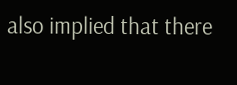also implied that there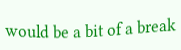would be a bit of a break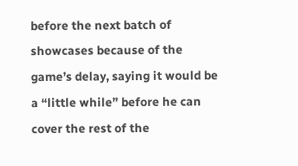before the next batch of showcases because of the game’s delay, saying it would be a “little while” before he can cover the rest of the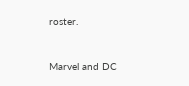roster.


Marvel and DC